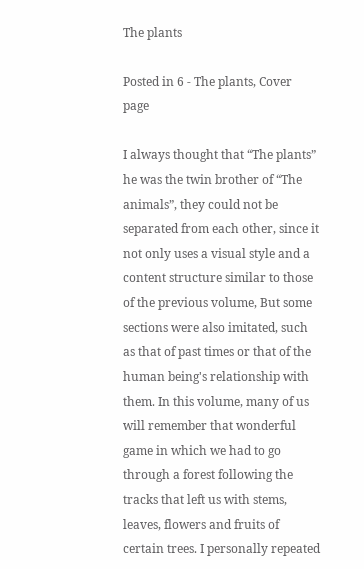The plants

Posted in 6 - The plants, Cover page

I always thought that “The plants” he was the twin brother of “The animals”, they could not be separated from each other, since it not only uses a visual style and a content structure similar to those of the previous volume, But some sections were also imitated, such as that of past times or that of the human being's relationship with them. In this volume, many of us will remember that wonderful game in which we had to go through a forest following the tracks that left us with stems, leaves, flowers and fruits of certain trees. I personally repeated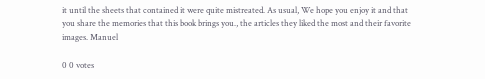it until the sheets that contained it were quite mistreated. As usual, We hope you enjoy it and that you share the memories that this book brings you., the articles they liked the most and their favorite images. Manuel

0 0 votes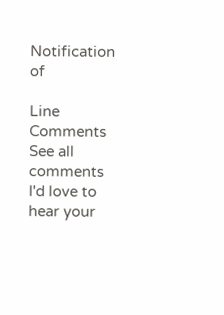Notification of

Line Comments
See all comments
I'd love to hear your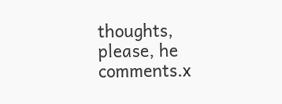thoughts, please, he comments.x